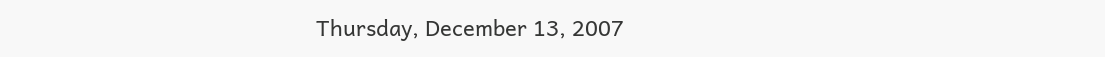Thursday, December 13, 2007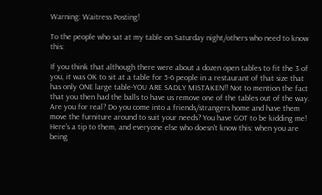Warning: Waitress Posting!

To the people who sat at my table on Saturday night/others who need to know this:

If you think that although there were about a dozen open tables to fit the 3 of you, it was OK to sit at a table for 5-6 people in a restaurant of that size that has only ONE large table-YOU ARE SADLY MISTAKEN!! Not to mention the fact that you then had the balls to have us remove one of the tables out of the way. Are you for real? Do you come into a friends/strangers home and have them move the furniture around to suit your needs? You have GOT to be kidding me!
Here's a tip to them, and everyone else who doesn't know this: when you are being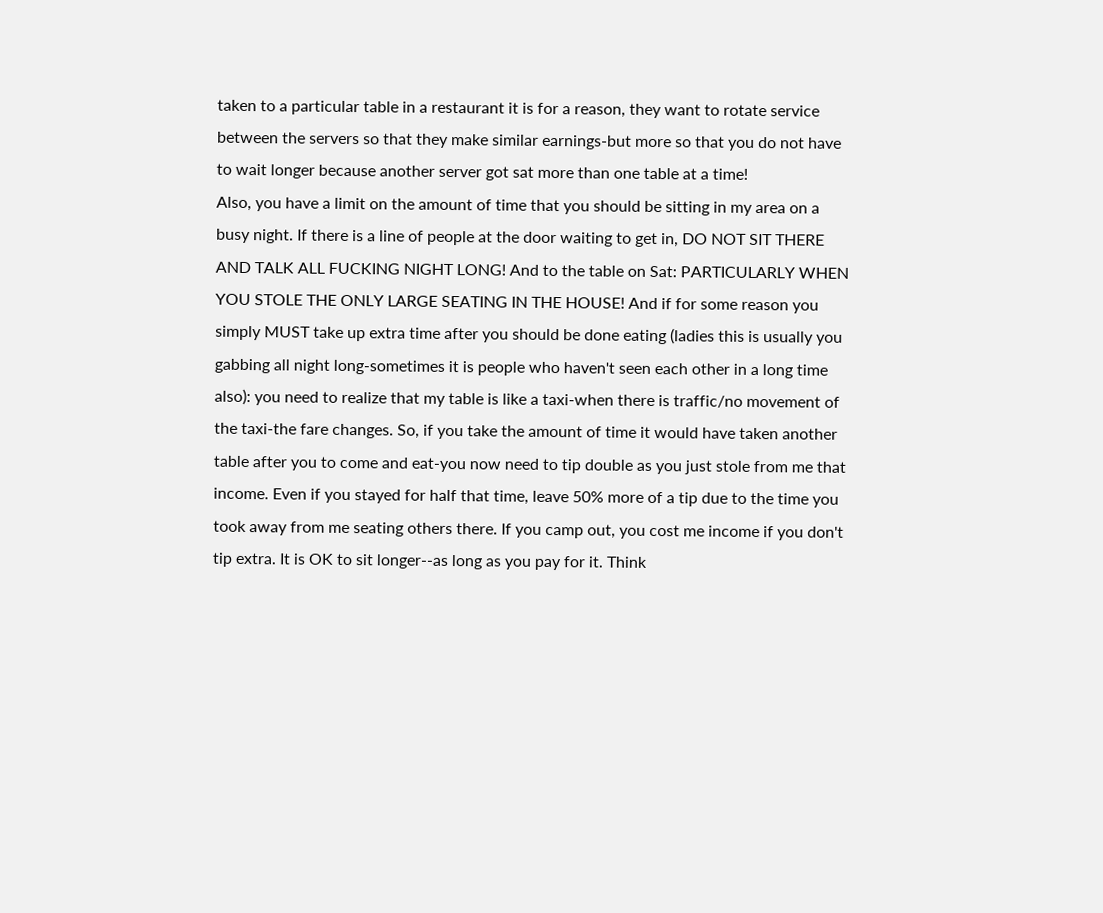taken to a particular table in a restaurant it is for a reason, they want to rotate service between the servers so that they make similar earnings-but more so that you do not have to wait longer because another server got sat more than one table at a time!
Also, you have a limit on the amount of time that you should be sitting in my area on a busy night. If there is a line of people at the door waiting to get in, DO NOT SIT THERE AND TALK ALL FUCKING NIGHT LONG! And to the table on Sat: PARTICULARLY WHEN YOU STOLE THE ONLY LARGE SEATING IN THE HOUSE! And if for some reason you simply MUST take up extra time after you should be done eating (ladies this is usually you gabbing all night long-sometimes it is people who haven't seen each other in a long time also): you need to realize that my table is like a taxi-when there is traffic/no movement of the taxi-the fare changes. So, if you take the amount of time it would have taken another table after you to come and eat-you now need to tip double as you just stole from me that income. Even if you stayed for half that time, leave 50% more of a tip due to the time you took away from me seating others there. If you camp out, you cost me income if you don't tip extra. It is OK to sit longer--as long as you pay for it. Think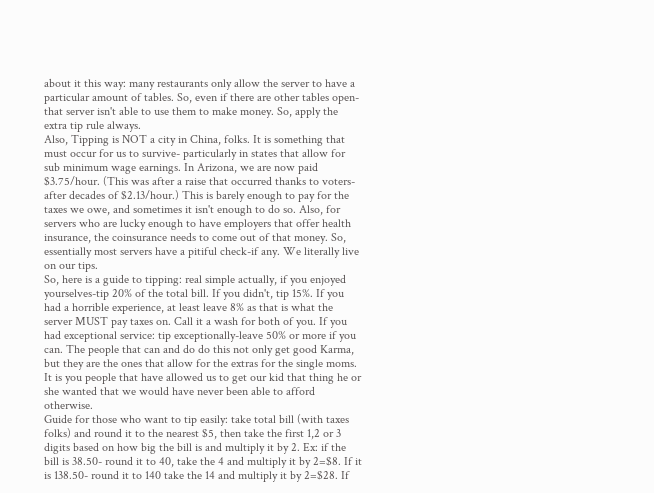about it this way: many restaurants only allow the server to have a particular amount of tables. So, even if there are other tables open-that server isn't able to use them to make money. So, apply the extra tip rule always.
Also, Tipping is NOT a city in China, folks. It is something that must occur for us to survive- particularly in states that allow for sub minimum wage earnings. In Arizona, we are now paid $3.75/hour. (This was after a raise that occurred thanks to voters-after decades of $2.13/hour.) This is barely enough to pay for the taxes we owe, and sometimes it isn't enough to do so. Also, for servers who are lucky enough to have employers that offer health insurance, the coinsurance needs to come out of that money. So, essentially most servers have a pitiful check-if any. We literally live on our tips.
So, here is a guide to tipping: real simple actually, if you enjoyed yourselves-tip 20% of the total bill. If you didn't, tip 15%. If you had a horrible experience, at least leave 8% as that is what the server MUST pay taxes on. Call it a wash for both of you. If you had exceptional service: tip exceptionally-leave 50% or more if you can. The people that can and do do this not only get good Karma, but they are the ones that allow for the extras for the single moms. It is you people that have allowed us to get our kid that thing he or she wanted that we would have never been able to afford otherwise.
Guide for those who want to tip easily: take total bill (with taxes folks) and round it to the nearest $5, then take the first 1,2 or 3 digits based on how big the bill is and multiply it by 2. Ex: if the bill is 38.50- round it to 40, take the 4 and multiply it by 2=$8. If it is 138.50- round it to 140 take the 14 and multiply it by 2=$28. If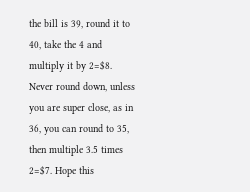the bill is 39, round it to 40, take the 4 and multiply it by 2=$8. Never round down, unless you are super close, as in 36, you can round to 35, then multiple 3.5 times 2=$7. Hope this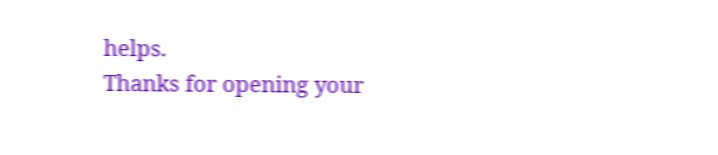helps.
Thanks for opening your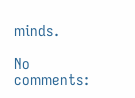minds.

No comments: